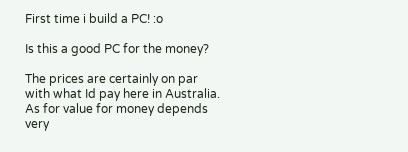First time i build a PC! :o

Is this a good PC for the money?

The prices are certainly on par with what Id pay here in Australia. As for value for money depends very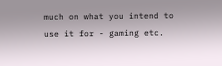much on what you intend to use it for - gaming etc.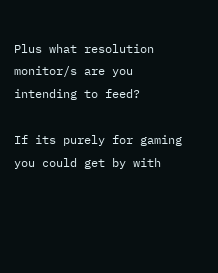Plus what resolution monitor/s are you intending to feed?

If its purely for gaming you could get by with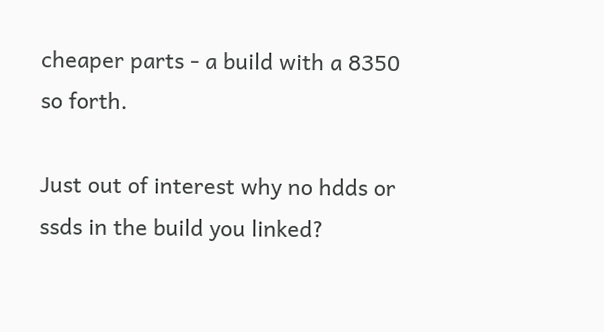cheaper parts - a build with a 8350 so forth.

Just out of interest why no hdds or ssds in the build you linked?